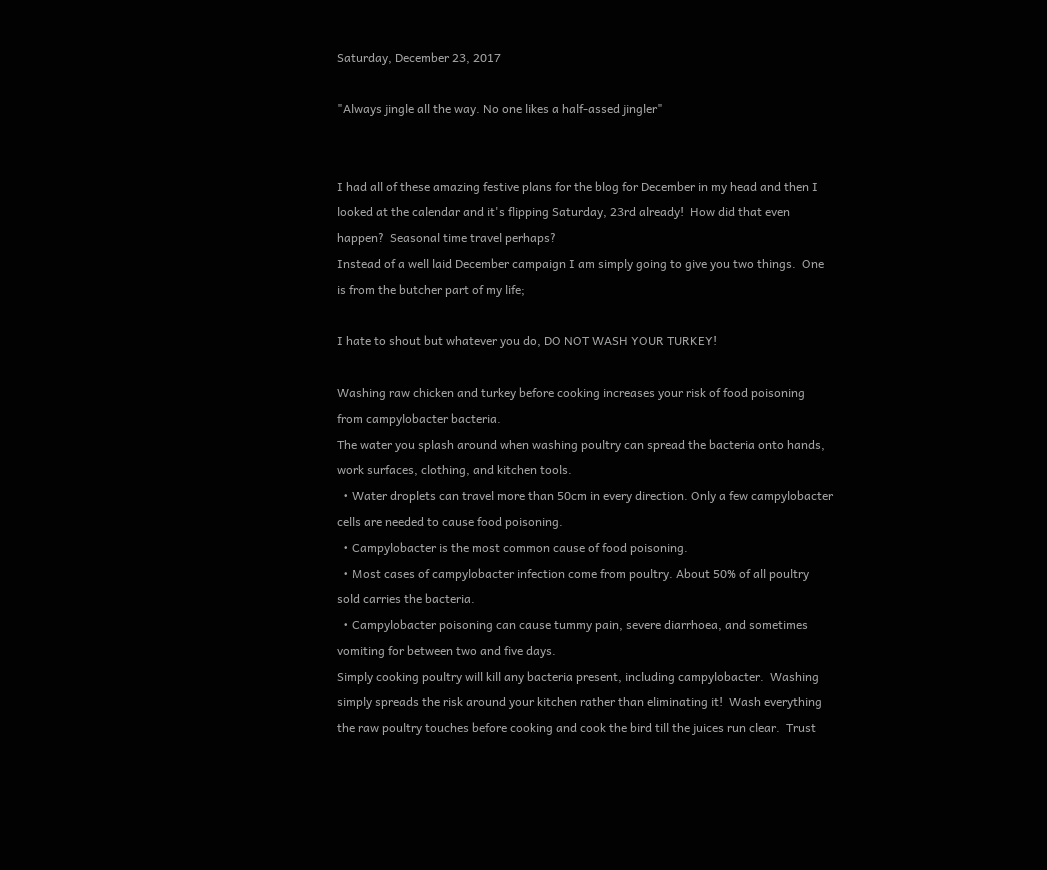Saturday, December 23, 2017

"Always jingle all the way. No one likes a half-assed jingler"


I had all of these amazing festive plans for the blog for December in my head and then I looked at the calendar and it's flipping Saturday, 23rd already!  How did that even happen?  Seasonal time travel perhaps?
Instead of a well laid December campaign I am simply going to give you two things.  One is from the butcher part of my life;

I hate to shout but whatever you do, DO NOT WASH YOUR TURKEY!

Washing raw chicken and turkey before cooking increases your risk of food poisoning from campylobacter bacteria.
The water you splash around when washing poultry can spread the bacteria onto hands, work surfaces, clothing, and kitchen tools.
  • Water droplets can travel more than 50cm in every direction. Only a few campylobacter cells are needed to cause food poisoning.
  • Campylobacter is the most common cause of food poisoning.
  • Most cases of campylobacter infection come from poultry. About 50% of all poultry sold carries the bacteria.
  • Campylobacter poisoning can cause tummy pain, severe diarrhoea, and sometimes vomiting for between two and five days.
Simply cooking poultry will kill any bacteria present, including campylobacter.  Washing simply spreads the risk around your kitchen rather than eliminating it!  Wash everything the raw poultry touches before cooking and cook the bird till the juices run clear.  Trust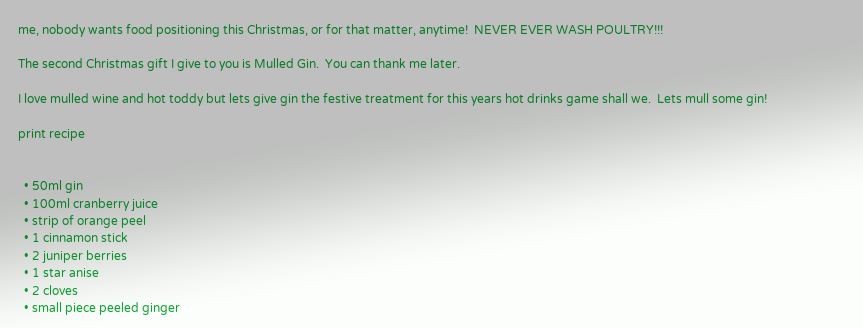me, nobody wants food positioning this Christmas, or for that matter, anytime!  NEVER EVER WASH POULTRY!!!

The second Christmas gift I give to you is Mulled Gin.  You can thank me later.

I love mulled wine and hot toddy but lets give gin the festive treatment for this years hot drinks game shall we.  Lets mull some gin!

print recipe


  • 50ml gin
  • 100ml cranberry juice
  • strip of orange peel
  • 1 cinnamon stick
  • 2 juniper berries
  • 1 star anise
  • 2 cloves
  • small piece peeled ginger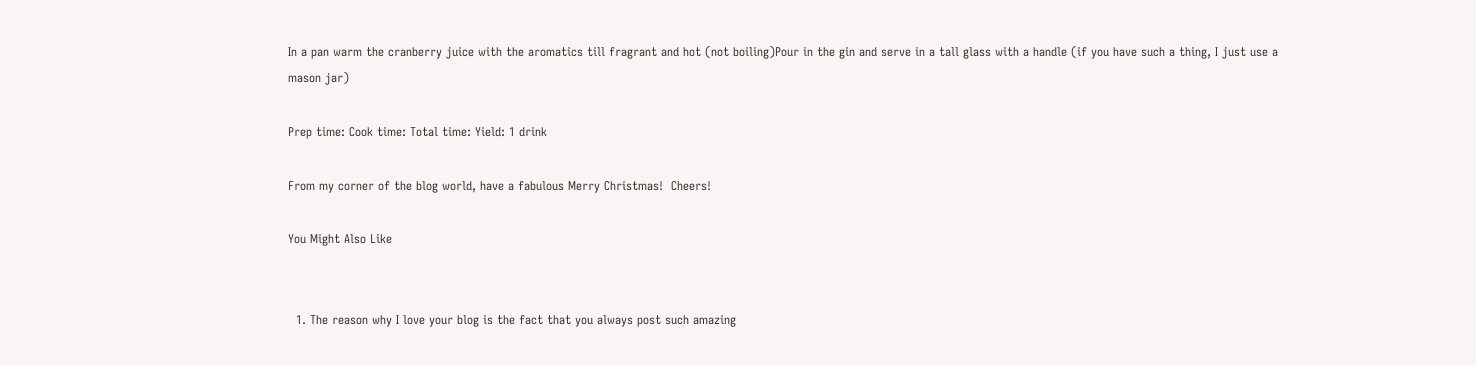In a pan warm the cranberry juice with the aromatics till fragrant and hot (not boiling)Pour in the gin and serve in a tall glass with a handle (if you have such a thing, I just use a mason jar)

Prep time: Cook time: Total time: Yield: 1 drink

From my corner of the blog world, have a fabulous Merry Christmas!  Cheers!

You Might Also Like


  1. The reason why I love your blog is the fact that you always post such amazing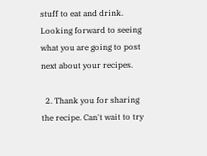stuff to eat and drink. Looking forward to seeing what you are going to post next about your recipes.

  2. Thank you for sharing the recipe. Can't wait to try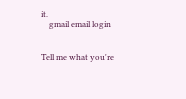it.
    gmail email login


Tell me what you're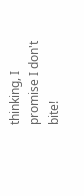thinking, I promise I don't bite!